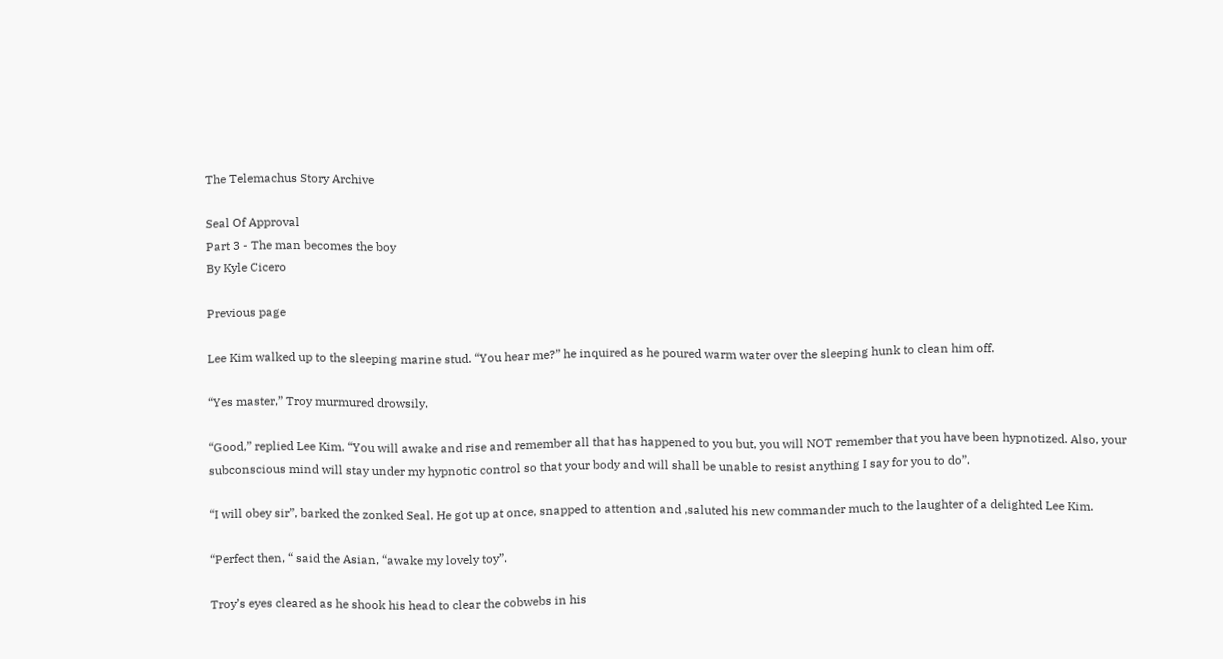The Telemachus Story Archive

Seal Of Approval
Part 3 - The man becomes the boy
By Kyle Cicero

Previous page

Lee Kim walked up to the sleeping marine stud. “You hear me?” he inquired as he poured warm water over the sleeping hunk to clean him off.

“Yes master,” Troy murmured drowsily.

“Good,” replied Lee Kim. “You will awake and rise and remember all that has happened to you but, you will NOT remember that you have been hypnotized. Also, your subconscious mind will stay under my hypnotic control so that your body and will shall be unable to resist anything I say for you to do”.

“I will obey sir”, barked the zonked Seal. He got up at once, snapped to attention and ,saluted his new commander much to the laughter of a delighted Lee Kim.

“Perfect then, “ said the Asian, “awake my lovely toy”.

Troy’s eyes cleared as he shook his head to clear the cobwebs in his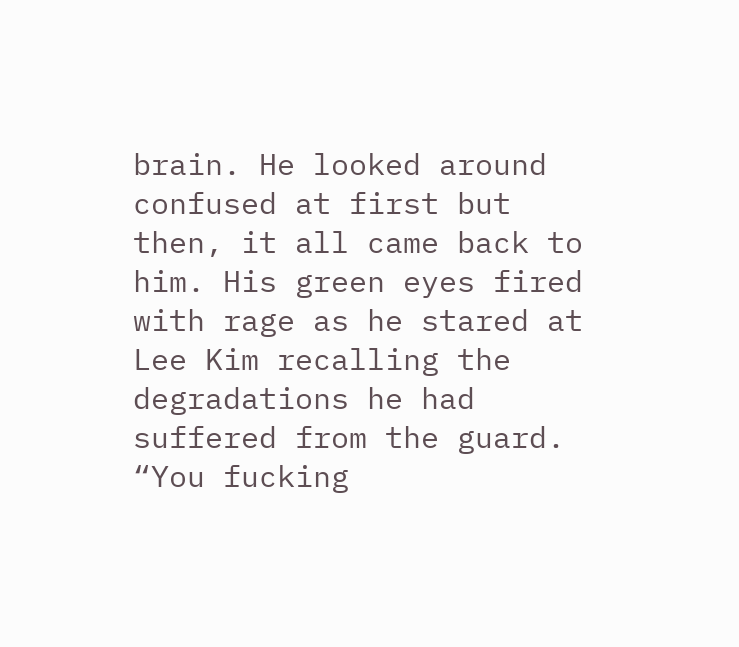brain. He looked around confused at first but then, it all came back to him. His green eyes fired with rage as he stared at Lee Kim recalling the degradations he had suffered from the guard. “You fucking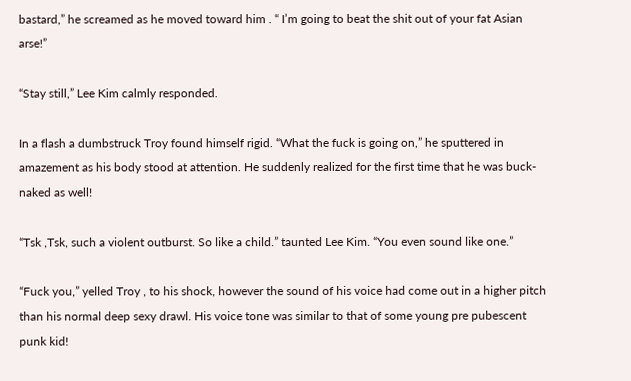bastard,” he screamed as he moved toward him . “ I’m going to beat the shit out of your fat Asian arse!”

“Stay still,” Lee Kim calmly responded.

In a flash a dumbstruck Troy found himself rigid. “What the fuck is going on,” he sputtered in amazement as his body stood at attention. He suddenly realized for the first time that he was buck-naked as well!

“Tsk ,Tsk, such a violent outburst. So like a child.” taunted Lee Kim. “You even sound like one.”

“Fuck you,” yelled Troy , to his shock, however the sound of his voice had come out in a higher pitch than his normal deep sexy drawl. His voice tone was similar to that of some young pre pubescent punk kid!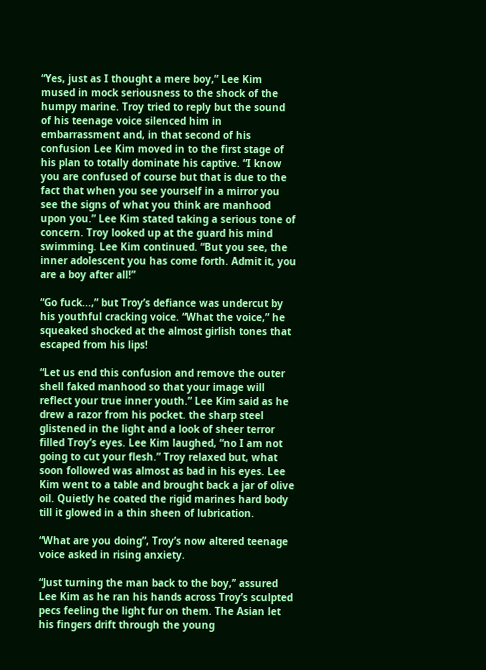“Yes, just as I thought a mere boy,” Lee Kim mused in mock seriousness to the shock of the humpy marine. Troy tried to reply but the sound of his teenage voice silenced him in embarrassment and, in that second of his confusion Lee Kim moved in to the first stage of his plan to totally dominate his captive. “I know you are confused of course but that is due to the fact that when you see yourself in a mirror you see the signs of what you think are manhood upon you.” Lee Kim stated taking a serious tone of concern. Troy looked up at the guard his mind swimming. Lee Kim continued. “But you see, the inner adolescent you has come forth. Admit it, you are a boy after all!”

“Go fuck...,” but Troy’s defiance was undercut by his youthful cracking voice. “What the voice,” he squeaked shocked at the almost girlish tones that escaped from his lips!

“Let us end this confusion and remove the outer shell faked manhood so that your image will reflect your true inner youth.” Lee Kim said as he drew a razor from his pocket. the sharp steel glistened in the light and a look of sheer terror filled Troy’s eyes. Lee Kim laughed, “no I am not going to cut your flesh.” Troy relaxed but, what soon followed was almost as bad in his eyes. Lee Kim went to a table and brought back a jar of olive oil. Quietly he coated the rigid marines hard body till it glowed in a thin sheen of lubrication.

“What are you doing”, Troy’s now altered teenage voice asked in rising anxiety.

“Just turning the man back to the boy,’’ assured Lee Kim as he ran his hands across Troy’s sculpted pecs feeling the light fur on them. The Asian let his fingers drift through the young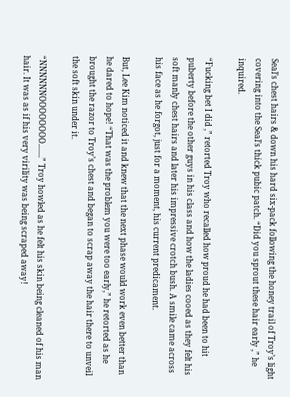Seal’s chest hairs & down his hard six-pack following the honey trail of Troy’s light covering into the Seal’s thick pubic patch. “Did you sprout these hair early ,” he inquired.

“Fucking bet I did ,” retorted Troy who recalled how proud he had been to hit puberty before the other guys in his class and how the ladies cooed as they felt his soft manly chest hairs and later his impressive crotch bush. A smile came across his face as he forgot, just for a moment, his current predicament.

But, Lee Kim noticed it and knew that the next phase would work even better than he dared to hope! “That was the problem you were too early,” he retorted as he brought the razor to Troy’s chest and began to scrap away the hair there to unveil the soft skin under it.

“NNNNNNOOOOOOOO.......” Troy howled as he felt his skin being cleaned of his man hair. It was as if his very virility was being scraped away!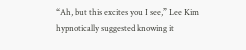“Ah, but this excites you I see,” Lee Kim hypnotically suggested knowing it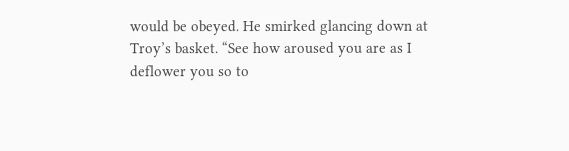would be obeyed. He smirked glancing down at Troy’s basket. “See how aroused you are as I deflower you so to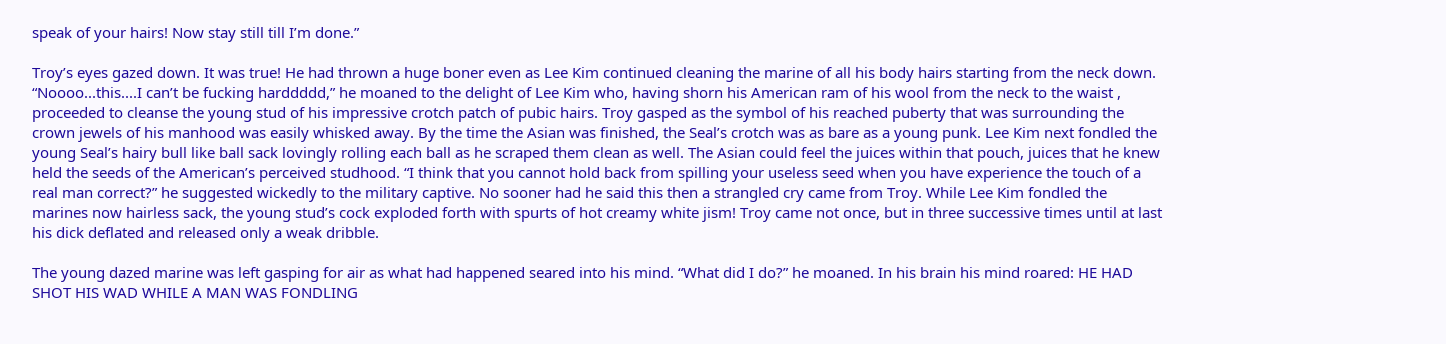speak of your hairs! Now stay still till I’m done.”

Troy’s eyes gazed down. It was true! He had thrown a huge boner even as Lee Kim continued cleaning the marine of all his body hairs starting from the neck down. “Noooo...this....I can’t be fucking harddddd,” he moaned to the delight of Lee Kim who, having shorn his American ram of his wool from the neck to the waist , proceeded to cleanse the young stud of his impressive crotch patch of pubic hairs. Troy gasped as the symbol of his reached puberty that was surrounding the crown jewels of his manhood was easily whisked away. By the time the Asian was finished, the Seal’s crotch was as bare as a young punk. Lee Kim next fondled the young Seal’s hairy bull like ball sack lovingly rolling each ball as he scraped them clean as well. The Asian could feel the juices within that pouch, juices that he knew held the seeds of the American’s perceived studhood. “I think that you cannot hold back from spilling your useless seed when you have experience the touch of a real man correct?” he suggested wickedly to the military captive. No sooner had he said this then a strangled cry came from Troy. While Lee Kim fondled the marines now hairless sack, the young stud’s cock exploded forth with spurts of hot creamy white jism! Troy came not once, but in three successive times until at last his dick deflated and released only a weak dribble.

The young dazed marine was left gasping for air as what had happened seared into his mind. “What did I do?” he moaned. In his brain his mind roared: HE HAD SHOT HIS WAD WHILE A MAN WAS FONDLING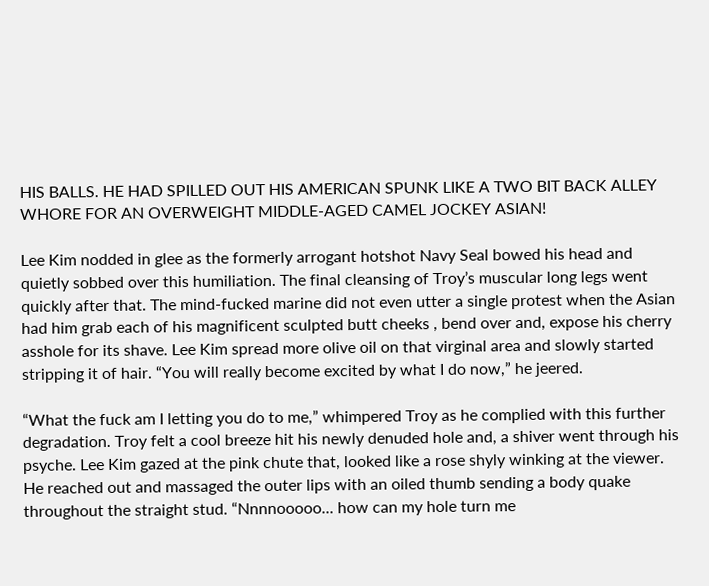HIS BALLS. HE HAD SPILLED OUT HIS AMERICAN SPUNK LIKE A TWO BIT BACK ALLEY WHORE FOR AN OVERWEIGHT MIDDLE-AGED CAMEL JOCKEY ASIAN!

Lee Kim nodded in glee as the formerly arrogant hotshot Navy Seal bowed his head and quietly sobbed over this humiliation. The final cleansing of Troy’s muscular long legs went quickly after that. The mind-fucked marine did not even utter a single protest when the Asian had him grab each of his magnificent sculpted butt cheeks , bend over and, expose his cherry asshole for its shave. Lee Kim spread more olive oil on that virginal area and slowly started stripping it of hair. “You will really become excited by what I do now,” he jeered.

“What the fuck am I letting you do to me,” whimpered Troy as he complied with this further degradation. Troy felt a cool breeze hit his newly denuded hole and, a shiver went through his psyche. Lee Kim gazed at the pink chute that, looked like a rose shyly winking at the viewer. He reached out and massaged the outer lips with an oiled thumb sending a body quake throughout the straight stud. “Nnnnooooo... how can my hole turn me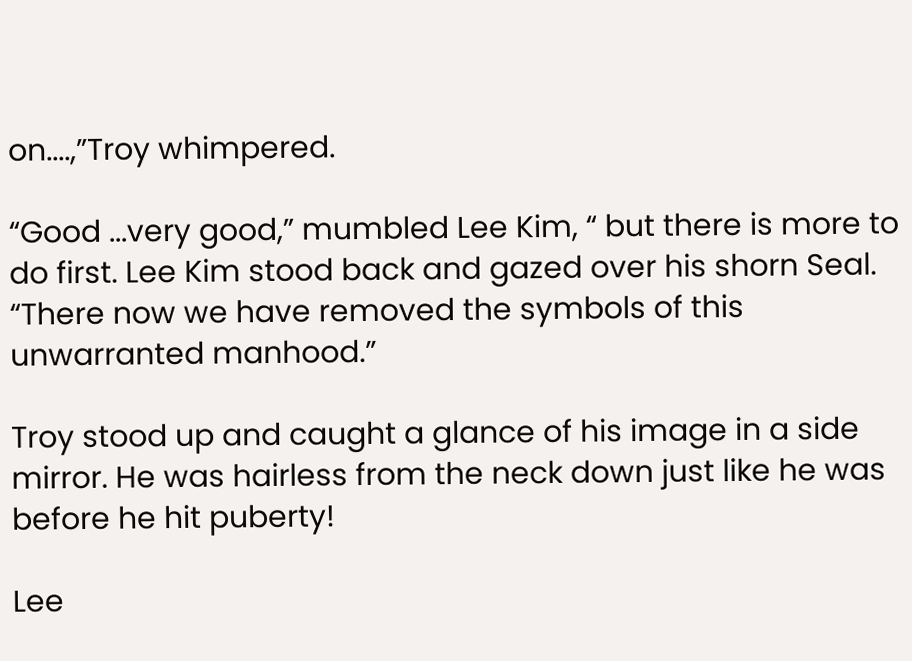on....,”Troy whimpered.

“Good ...very good,” mumbled Lee Kim, “ but there is more to do first. Lee Kim stood back and gazed over his shorn Seal. “There now we have removed the symbols of this unwarranted manhood.”

Troy stood up and caught a glance of his image in a side mirror. He was hairless from the neck down just like he was before he hit puberty!

Lee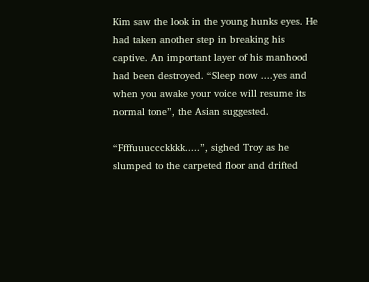Kim saw the look in the young hunks eyes. He had taken another step in breaking his captive. An important layer of his manhood had been destroyed. “Sleep now ....yes and when you awake your voice will resume its normal tone”, the Asian suggested.

“Ffffuuuccckkkk.....”, sighed Troy as he slumped to the carpeted floor and drifted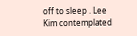off to sleep . Lee Kim contemplated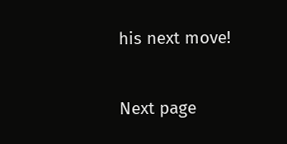his next move!


Next page